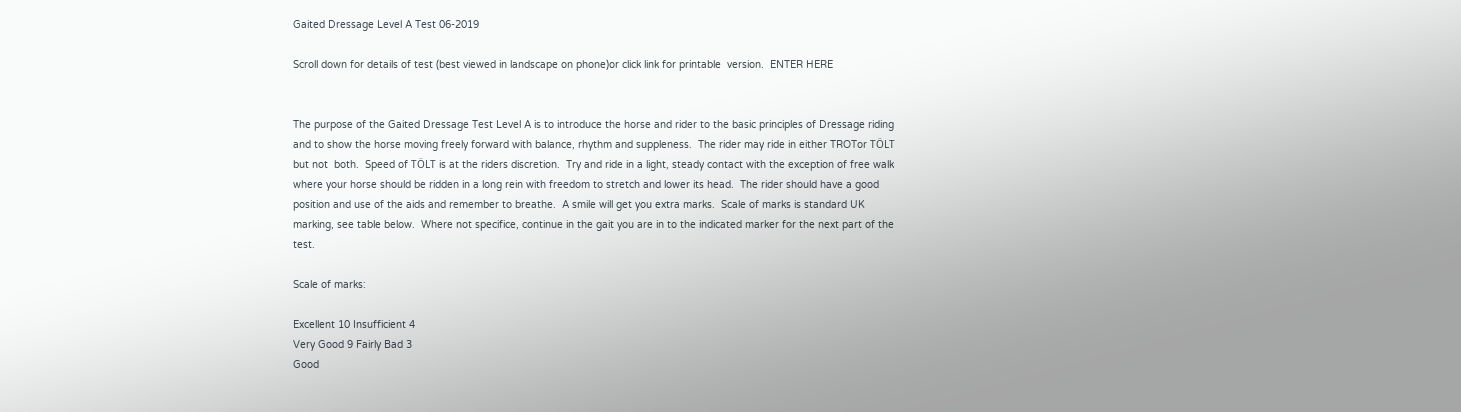Gaited Dressage Level A Test 06-2019

Scroll down for details of test (best viewed in landscape on phone)or click link for printable  version.  ENTER HERE


The purpose of the Gaited Dressage Test Level A is to introduce the horse and rider to the basic principles of Dressage riding and to show the horse moving freely forward with balance, rhythm and suppleness.  The rider may ride in either TROTor TÖLT but not  both.  Speed of TÖLT is at the riders discretion.  Try and ride in a light, steady contact with the exception of free walk where your horse should be ridden in a long rein with freedom to stretch and lower its head.  The rider should have a good position and use of the aids and remember to breathe.  A smile will get you extra marks.  Scale of marks is standard UK marking, see table below.  Where not specifice, continue in the gait you are in to the indicated marker for the next part of the test.

Scale of marks:

Excellent 10 Insufficient 4
Very Good 9 Fairly Bad 3
Good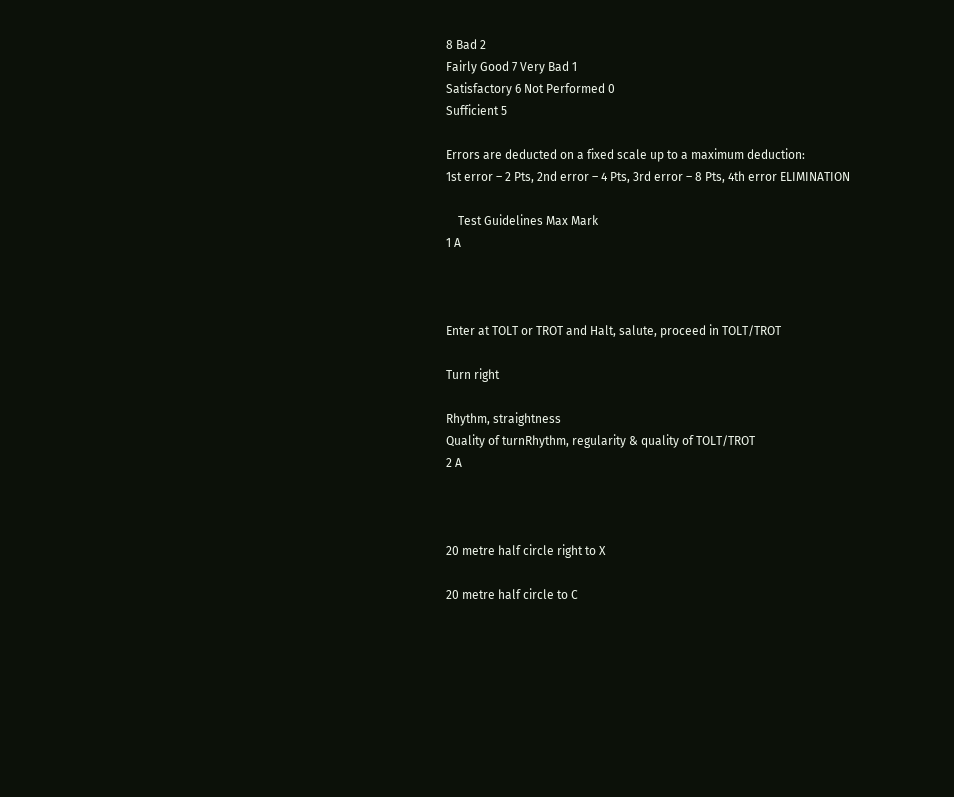8 Bad 2
Fairly Good 7 Very Bad 1
Satisfactory 6 Not Performed 0
Sufficient 5

Errors are deducted on a fixed scale up to a maximum deduction:
1st error – 2 Pts, 2nd error – 4 Pts, 3rd error – 8 Pts, 4th error ELIMINATION

    Test Guidelines Max Mark
1 A



Enter at TOLT or TROT and Halt, salute, proceed in TOLT/TROT

Turn right

Rhythm, straightness
Quality of turnRhythm, regularity & quality of TOLT/TROT
2 A



20 metre half circle right to X

20 metre half circle to C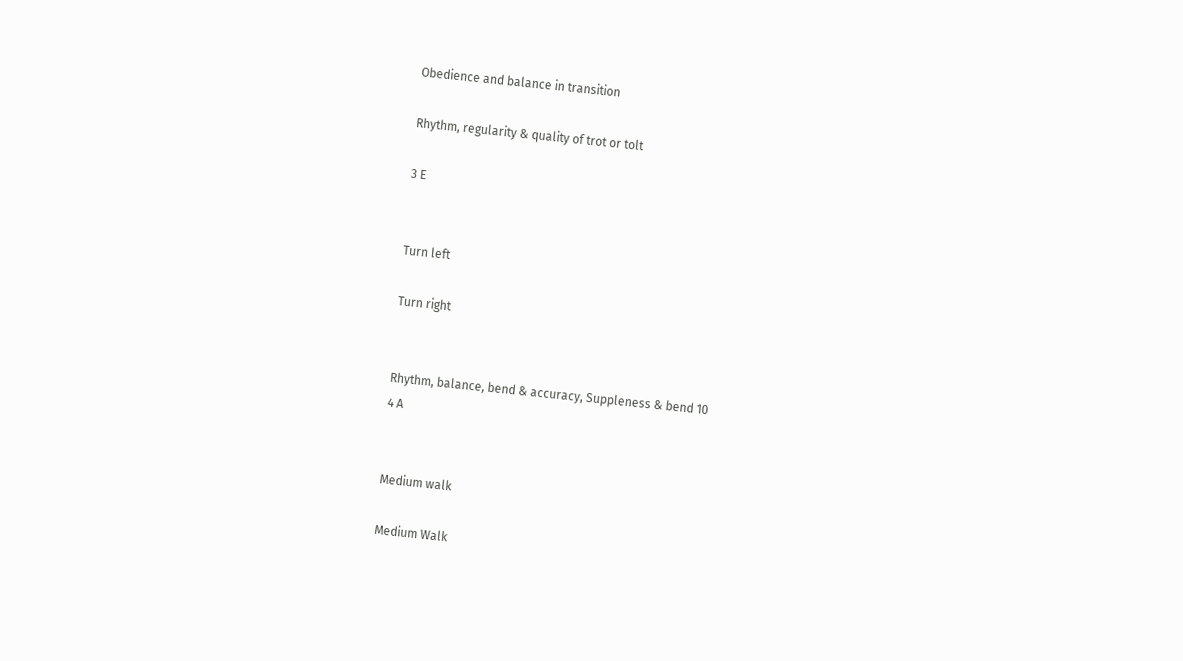Obedience and balance in transition

Rhythm, regularity & quality of trot or tolt

3 E


Turn left

Turn right


Rhythm, balance, bend & accuracy, Suppleness & bend 10
4 A


Medium walk

Medium Walk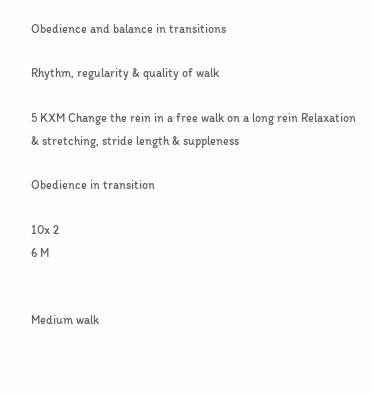Obedience and balance in transitions

Rhythm, regularity & quality of walk

5 KXM Change the rein in a free walk on a long rein Relaxation & stretching, stride length & suppleness

Obedience in transition

10x 2
6 M


Medium walk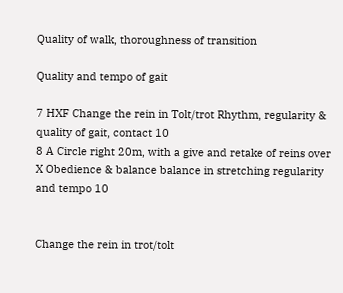Quality of walk, thoroughness of transition

Quality and tempo of gait

7 HXF Change the rein in Tolt/trot Rhythm, regularity & quality of gait, contact 10
8 A Circle right 20m, with a give and retake of reins over X Obedience & balance balance in stretching regularity and tempo 10


Change the rein in trot/tolt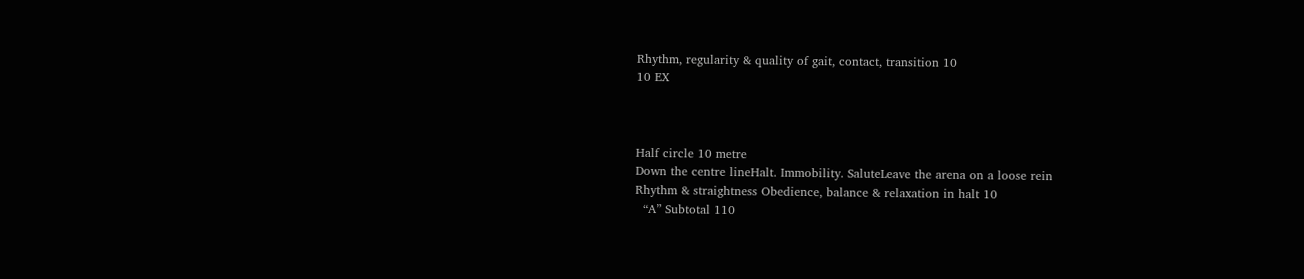Rhythm, regularity & quality of gait, contact, transition 10
10 EX



Half circle 10 metre
Down the centre lineHalt. Immobility. SaluteLeave the arena on a loose rein
Rhythm & straightness Obedience, balance & relaxation in halt 10
  “A” Subtotal 110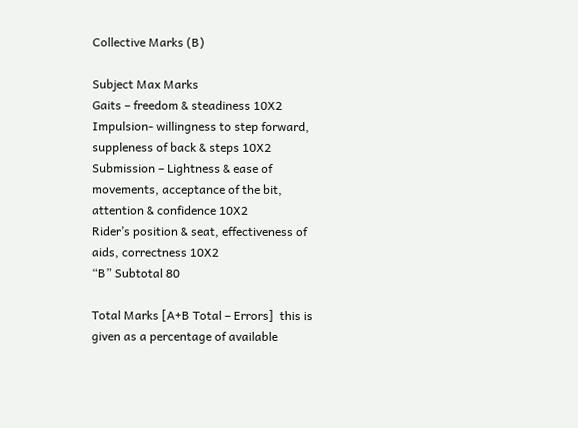Collective Marks (B)

Subject Max Marks
Gaits – freedom & steadiness 10X2
Impulsion- willingness to step forward, suppleness of back & steps 10X2
Submission – Lightness & ease of movements, acceptance of the bit, attention & confidence 10X2
Rider’s position & seat, effectiveness of aids, correctness 10X2
“B” Subtotal 80

Total Marks [A+B Total – Errors]  this is given as a percentage of available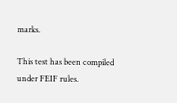marks.

This test has been compiled under FEIF rules.